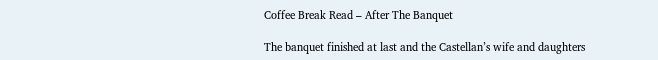Coffee Break Read – After The Banquet

The banquet finished at last and the Castellan’s wife and daughters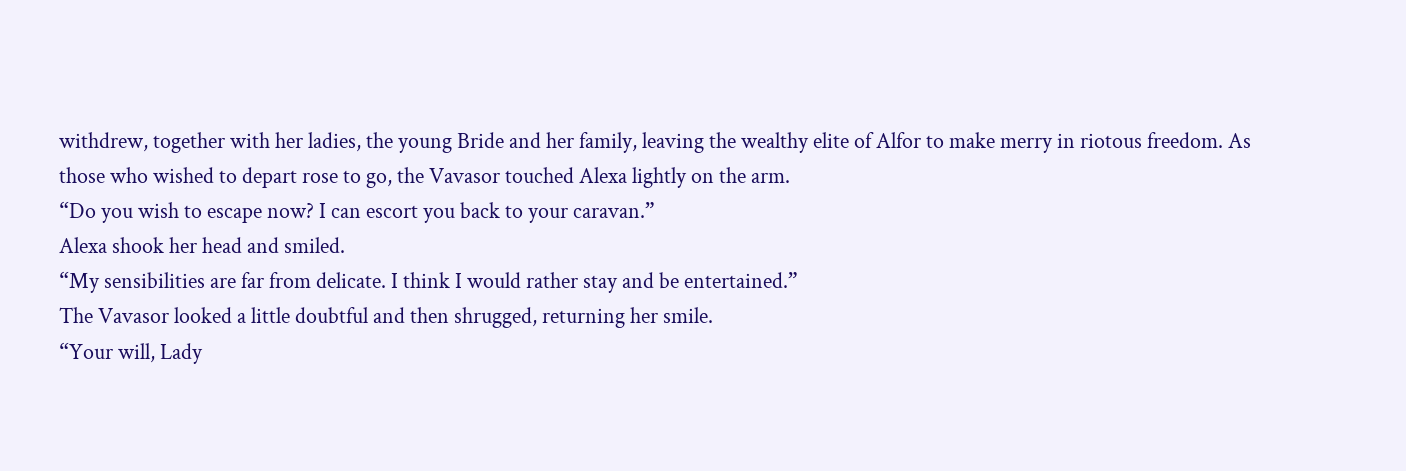withdrew, together with her ladies, the young Bride and her family, leaving the wealthy elite of Alfor to make merry in riotous freedom. As those who wished to depart rose to go, the Vavasor touched Alexa lightly on the arm.
“Do you wish to escape now? I can escort you back to your caravan.”
Alexa shook her head and smiled.
“My sensibilities are far from delicate. I think I would rather stay and be entertained.”
The Vavasor looked a little doubtful and then shrugged, returning her smile.
“Your will, Lady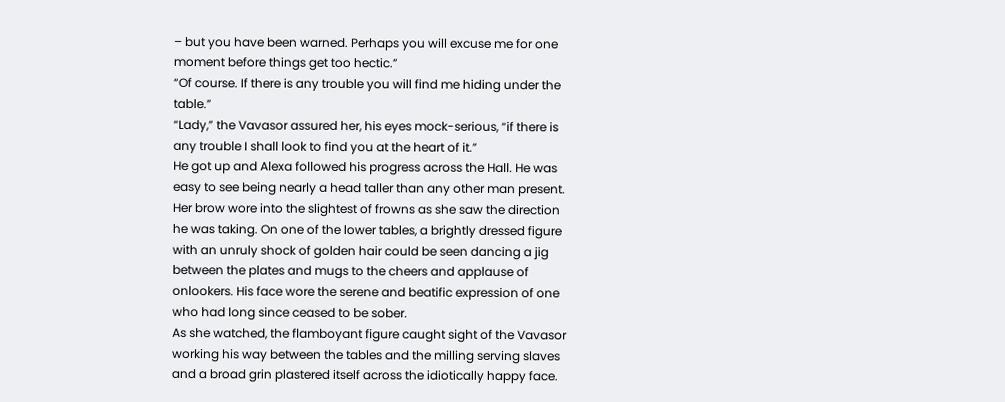– but you have been warned. Perhaps you will excuse me for one moment before things get too hectic.”
“Of course. If there is any trouble you will find me hiding under the table.”
“Lady,” the Vavasor assured her, his eyes mock-serious, “if there is any trouble I shall look to find you at the heart of it.”
He got up and Alexa followed his progress across the Hall. He was easy to see being nearly a head taller than any other man present. Her brow wore into the slightest of frowns as she saw the direction he was taking. On one of the lower tables, a brightly dressed figure with an unruly shock of golden hair could be seen dancing a jig between the plates and mugs to the cheers and applause of onlookers. His face wore the serene and beatific expression of one who had long since ceased to be sober.
As she watched, the flamboyant figure caught sight of the Vavasor working his way between the tables and the milling serving slaves and a broad grin plastered itself across the idiotically happy face.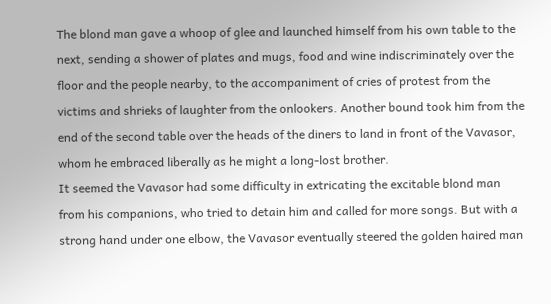The blond man gave a whoop of glee and launched himself from his own table to the next, sending a shower of plates and mugs, food and wine indiscriminately over the floor and the people nearby, to the accompaniment of cries of protest from the victims and shrieks of laughter from the onlookers. Another bound took him from the end of the second table over the heads of the diners to land in front of the Vavasor, whom he embraced liberally as he might a long-lost brother.
It seemed the Vavasor had some difficulty in extricating the excitable blond man from his companions, who tried to detain him and called for more songs. But with a strong hand under one elbow, the Vavasor eventually steered the golden haired man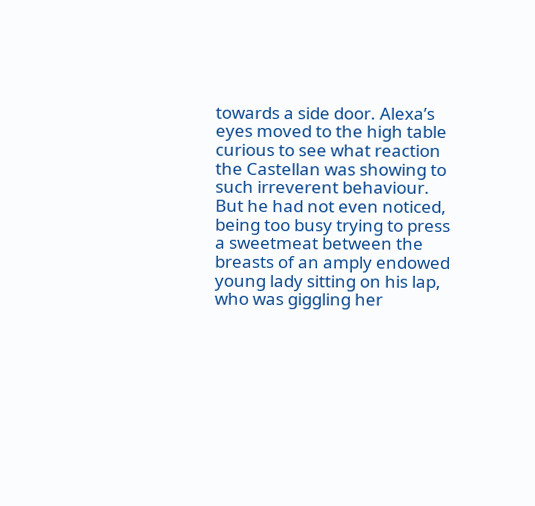towards a side door. Alexa’s eyes moved to the high table curious to see what reaction the Castellan was showing to such irreverent behaviour. But he had not even noticed, being too busy trying to press a sweetmeat between the breasts of an amply endowed young lady sitting on his lap, who was giggling her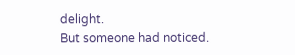delight.
But someone had noticed.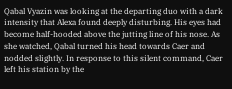Qabal Vyazin was looking at the departing duo with a dark intensity that Alexa found deeply disturbing. His eyes had become half-hooded above the jutting line of his nose. As she watched, Qabal turned his head towards Caer and nodded slightly. In response to this silent command, Caer left his station by the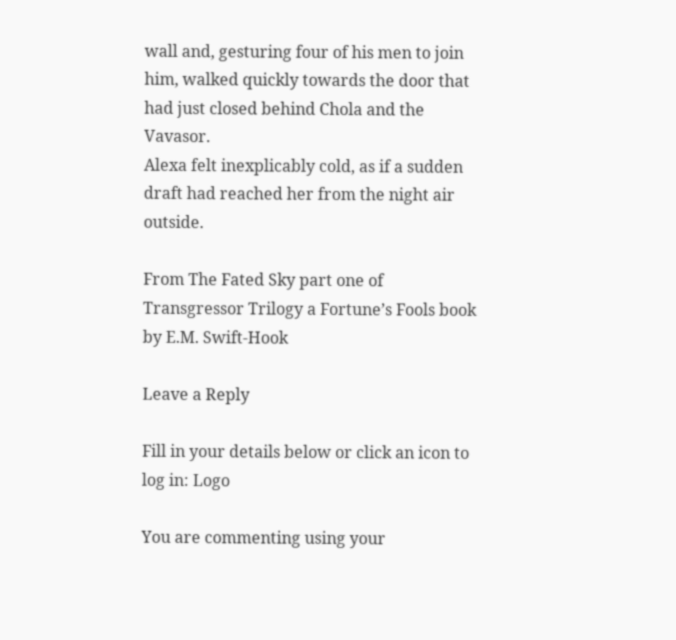wall and, gesturing four of his men to join him, walked quickly towards the door that had just closed behind Chola and the Vavasor.
Alexa felt inexplicably cold, as if a sudden draft had reached her from the night air outside.

From The Fated Sky part one of  Transgressor Trilogy a Fortune’s Fools book by E.M. Swift-Hook

Leave a Reply

Fill in your details below or click an icon to log in: Logo

You are commenting using your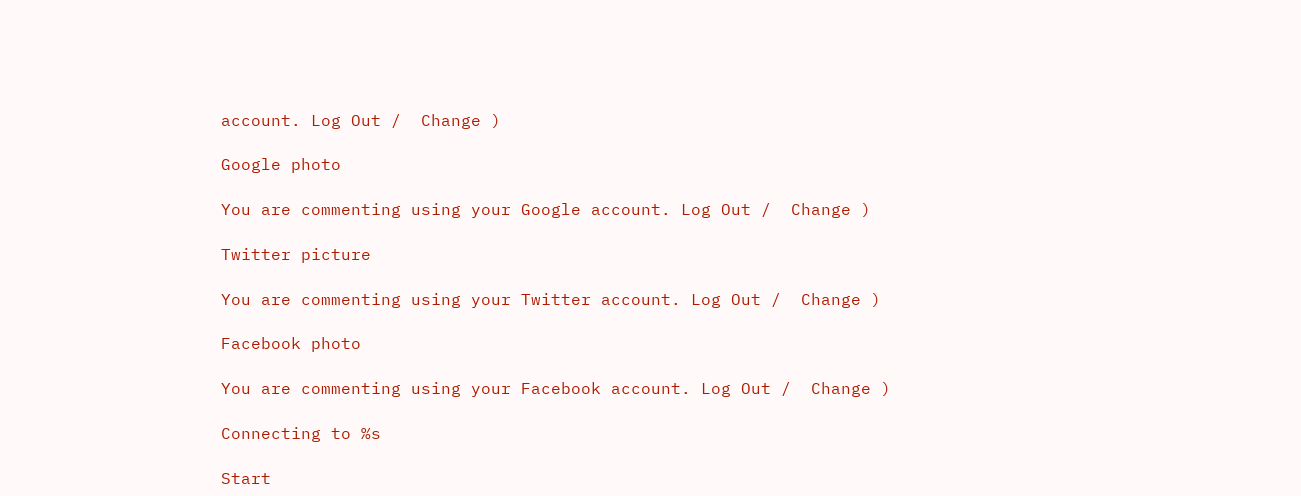account. Log Out /  Change )

Google photo

You are commenting using your Google account. Log Out /  Change )

Twitter picture

You are commenting using your Twitter account. Log Out /  Change )

Facebook photo

You are commenting using your Facebook account. Log Out /  Change )

Connecting to %s

Start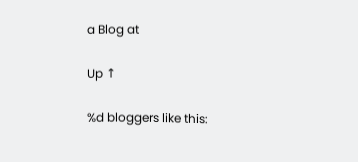a Blog at

Up ↑

%d bloggers like this: